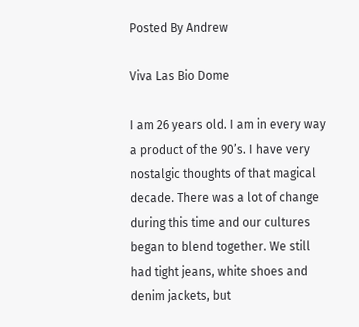Posted By Andrew

Viva Las Bio Dome

I am 26 years old. I am in every way a product of the 90’s. I have very nostalgic thoughts of that magical decade. There was a lot of change during this time and our cultures began to blend together. We still had tight jeans, white shoes and denim jackets, but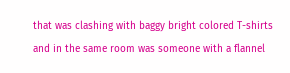that was clashing with baggy bright colored T-shirts and in the same room was someone with a flannel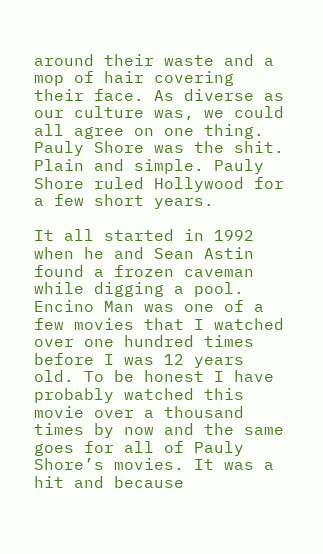around their waste and a mop of hair covering their face. As diverse as our culture was, we could all agree on one thing. Pauly Shore was the shit. Plain and simple. Pauly Shore ruled Hollywood for a few short years.

It all started in 1992 when he and Sean Astin found a frozen caveman while digging a pool. Encino Man was one of a few movies that I watched over one hundred times before I was 12 years old. To be honest I have probably watched this movie over a thousand times by now and the same goes for all of Pauly Shore’s movies. It was a hit and because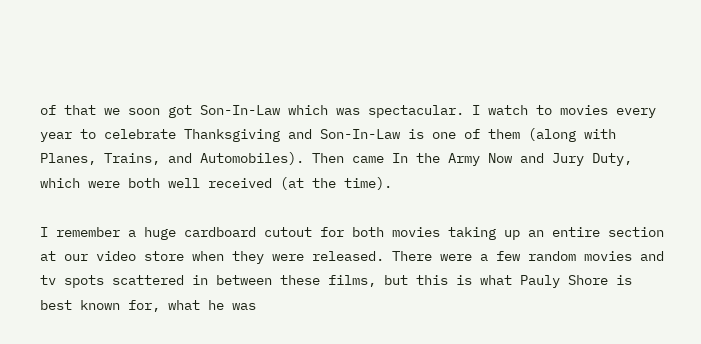of that we soon got Son-In-Law which was spectacular. I watch to movies every year to celebrate Thanksgiving and Son-In-Law is one of them (along with Planes, Trains, and Automobiles). Then came In the Army Now and Jury Duty, which were both well received (at the time).

I remember a huge cardboard cutout for both movies taking up an entire section at our video store when they were released. There were a few random movies and tv spots scattered in between these films, but this is what Pauly Shore is best known for, what he was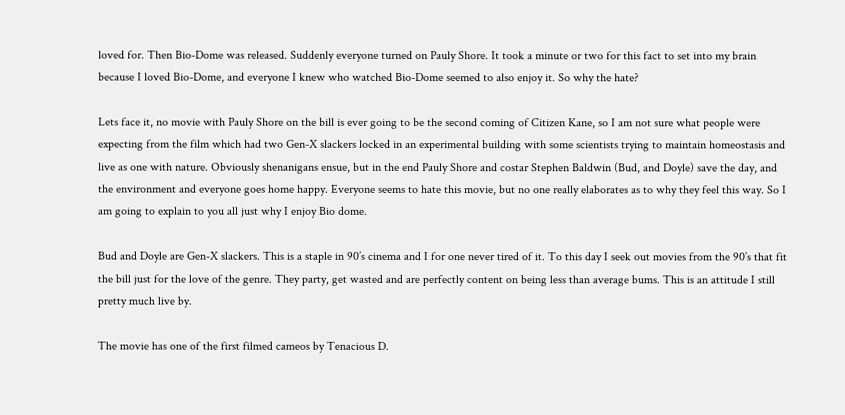loved for. Then Bio-Dome was released. Suddenly everyone turned on Pauly Shore. It took a minute or two for this fact to set into my brain because I loved Bio-Dome, and everyone I knew who watched Bio-Dome seemed to also enjoy it. So why the hate?

Lets face it, no movie with Pauly Shore on the bill is ever going to be the second coming of Citizen Kane, so I am not sure what people were expecting from the film which had two Gen-X slackers locked in an experimental building with some scientists trying to maintain homeostasis and live as one with nature. Obviously shenanigans ensue, but in the end Pauly Shore and costar Stephen Baldwin (Bud, and Doyle) save the day, and the environment and everyone goes home happy. Everyone seems to hate this movie, but no one really elaborates as to why they feel this way. So I am going to explain to you all just why I enjoy Bio dome.

Bud and Doyle are Gen-X slackers. This is a staple in 90’s cinema and I for one never tired of it. To this day I seek out movies from the 90’s that fit the bill just for the love of the genre. They party, get wasted and are perfectly content on being less than average bums. This is an attitude I still pretty much live by.

The movie has one of the first filmed cameos by Tenacious D.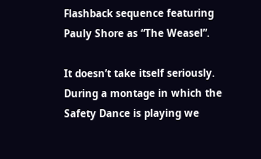Flashback sequence featuring Pauly Shore as “The Weasel”.

It doesn’t take itself seriously. During a montage in which the Safety Dance is playing we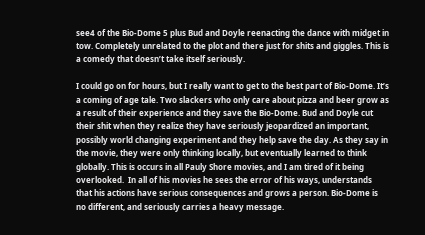see4 of the Bio-Dome 5 plus Bud and Doyle reenacting the dance with midget in tow. Completely unrelated to the plot and there just for shits and giggles. This is a comedy that doesn’t take itself seriously.

I could go on for hours, but I really want to get to the best part of Bio-Dome. It’s a coming of age tale. Two slackers who only care about pizza and beer grow as a result of their experience and they save the Bio-Dome. Bud and Doyle cut their shit when they realize they have seriously jeopardized an important, possibly world changing experiment and they help save the day. As they say in the movie, they were only thinking locally, but eventually learned to think globally. This is occurs in all Pauly Shore movies, and I am tired of it being overlooked.  In all of his movies he sees the error of his ways, understands that his actions have serious consequences and grows a person. Bio-Dome is no different, and seriously carries a heavy message.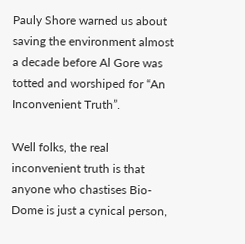Pauly Shore warned us about saving the environment almost a decade before Al Gore was totted and worshiped for “An Inconvenient Truth”.

Well folks, the real inconvenient truth is that anyone who chastises Bio-Dome is just a cynical person,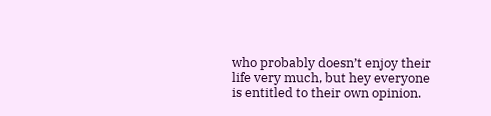who probably doesn’t enjoy their life very much, but hey everyone is entitled to their own opinion.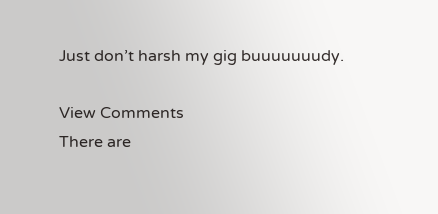Just don’t harsh my gig buuuuuuudy.

View Comments
There are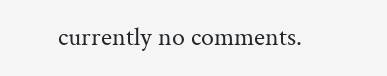currently no comments.